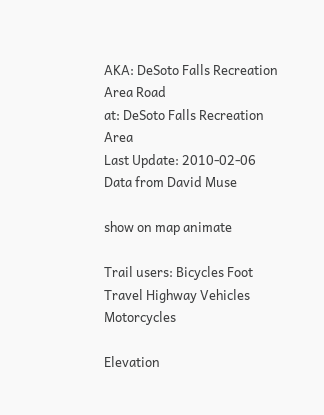AKA: DeSoto Falls Recreation Area Road
at: DeSoto Falls Recreation Area
Last Update: 2010-02-06
Data from David Muse

show on map animate

Trail users: Bicycles Foot Travel Highway Vehicles Motorcycles

Elevation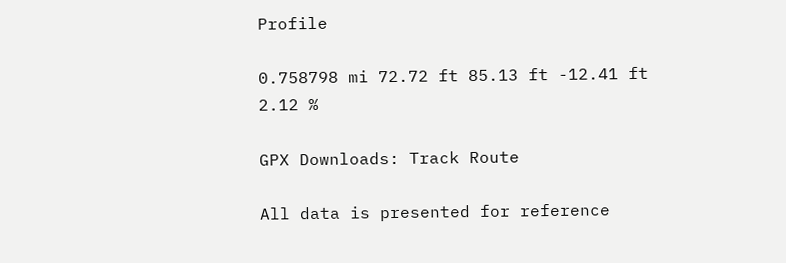Profile

0.758798 mi 72.72 ft 85.13 ft -12.41 ft 2.12 %

GPX Downloads: Track Route

All data is presented for reference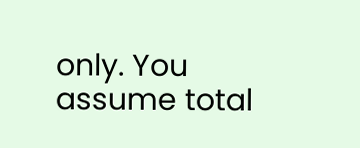only. You assume total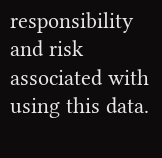responsibility and risk associated with using this data.